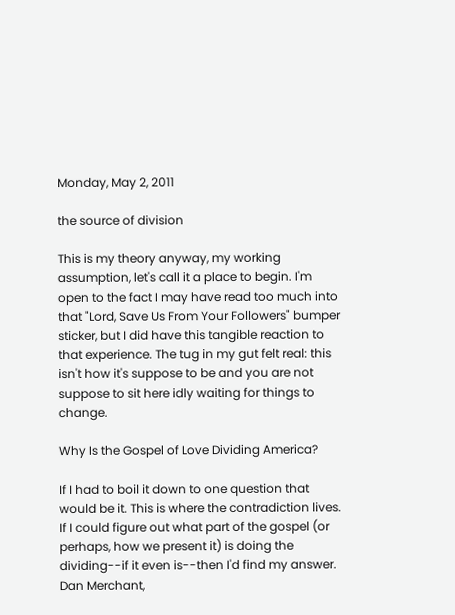Monday, May 2, 2011

the source of division

This is my theory anyway, my working assumption, let's call it a place to begin. I'm open to the fact I may have read too much into that "Lord, Save Us From Your Followers" bumper sticker, but I did have this tangible reaction to that experience. The tug in my gut felt real: this isn't how it's suppose to be and you are not suppose to sit here idly waiting for things to change.

Why Is the Gospel of Love Dividing America?

If I had to boil it down to one question that would be it. This is where the contradiction lives. If I could figure out what part of the gospel (or perhaps, how we present it) is doing the dividing--if it even is--then I'd find my answer.
Dan Merchant,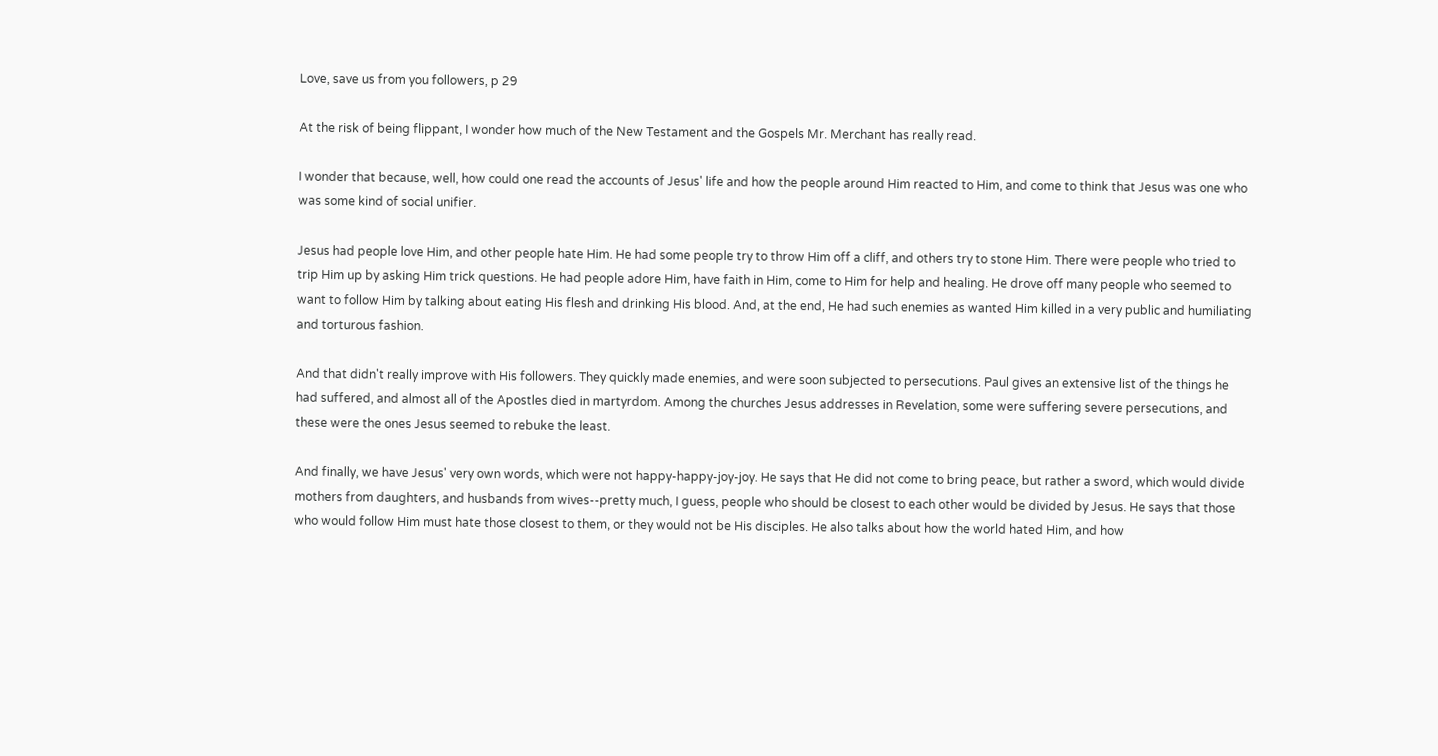Love, save us from you followers, p 29

At the risk of being flippant, I wonder how much of the New Testament and the Gospels Mr. Merchant has really read.

I wonder that because, well, how could one read the accounts of Jesus' life and how the people around Him reacted to Him, and come to think that Jesus was one who was some kind of social unifier.

Jesus had people love Him, and other people hate Him. He had some people try to throw Him off a cliff, and others try to stone Him. There were people who tried to trip Him up by asking Him trick questions. He had people adore Him, have faith in Him, come to Him for help and healing. He drove off many people who seemed to want to follow Him by talking about eating His flesh and drinking His blood. And, at the end, He had such enemies as wanted Him killed in a very public and humiliating and torturous fashion.

And that didn't really improve with His followers. They quickly made enemies, and were soon subjected to persecutions. Paul gives an extensive list of the things he had suffered, and almost all of the Apostles died in martyrdom. Among the churches Jesus addresses in Revelation, some were suffering severe persecutions, and these were the ones Jesus seemed to rebuke the least.

And finally, we have Jesus' very own words, which were not happy-happy-joy-joy. He says that He did not come to bring peace, but rather a sword, which would divide mothers from daughters, and husbands from wives--pretty much, I guess, people who should be closest to each other would be divided by Jesus. He says that those who would follow Him must hate those closest to them, or they would not be His disciples. He also talks about how the world hated Him, and how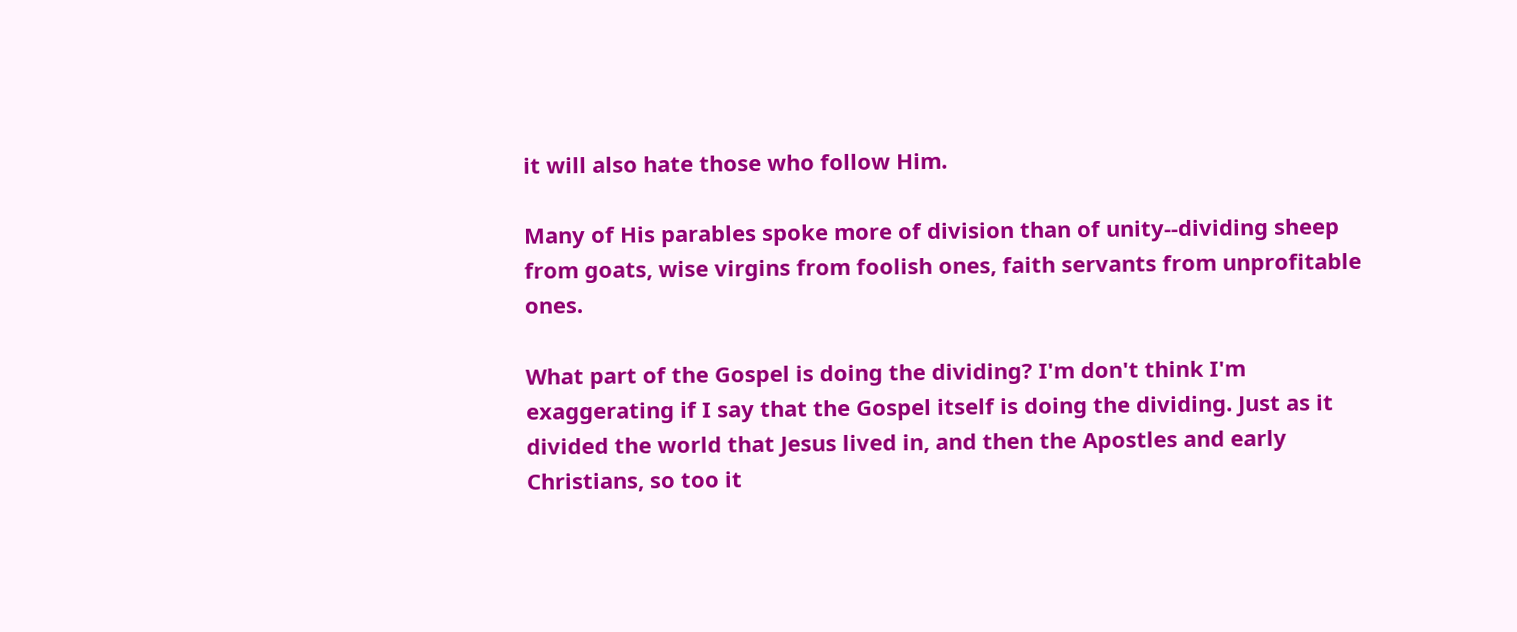it will also hate those who follow Him.

Many of His parables spoke more of division than of unity--dividing sheep from goats, wise virgins from foolish ones, faith servants from unprofitable ones.

What part of the Gospel is doing the dividing? I'm don't think I'm exaggerating if I say that the Gospel itself is doing the dividing. Just as it divided the world that Jesus lived in, and then the Apostles and early Christians, so too it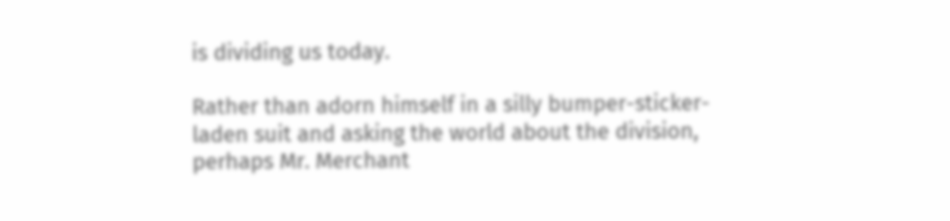is dividing us today.

Rather than adorn himself in a silly bumper-sticker-laden suit and asking the world about the division, perhaps Mr. Merchant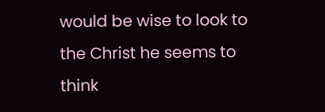would be wise to look to the Christ he seems to think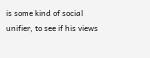is some kind of social unifier, to see if his views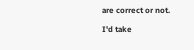are correct or not.

I'd take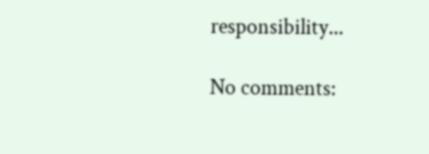responsibility...

No comments: